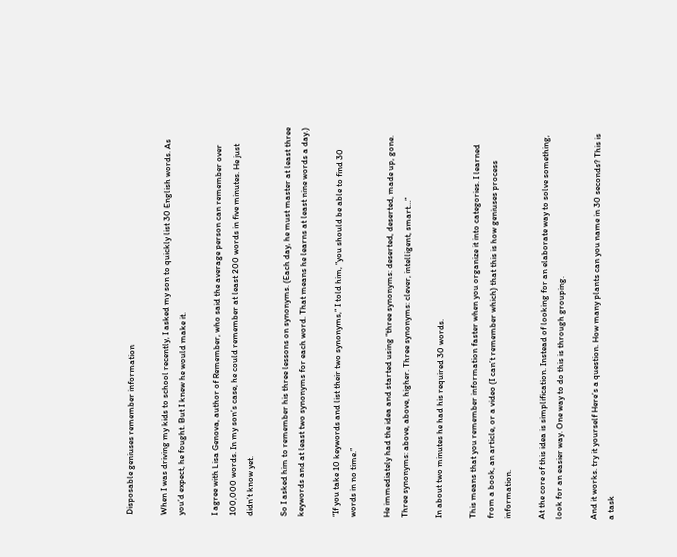Disposable geniuses remember information

When I was driving my kids to school recently, I asked my son to quickly list 30 English words. As you’d expect, he fought. But I knew he would make it.

I agree with Lisa Genova, author of Remember, who said the average person can remember over 100,000 words. In my son’s case, he could remember at least 200 words in five minutes. He just didn’t know yet.

So I asked him to remember his three lessons on synonyms. (Each day, he must master at least three keywords and at least two synonyms for each word. That means he learns at least nine words a day.)

“If you take 10 keywords and list their two synonyms,” I told him, “you should be able to find 30 words in no time.”

He immediately had the idea and started using “three synonyms: deserted, deserted, made up, gone. Three synonyms: above, above, higher. Three synonyms: clever, intelligent, smart…”

In about two minutes he had his required 30 words.

This means that you remember information faster when you organize it into categories. I learned from a book, an article, or a video (I can’t remember which) that this is how geniuses process information.

At the core of this idea is simplification. Instead of looking for an elaborate way to solve something, look for an easier way. One way to do this is through grouping.

And it works. try it yourself Here’s a question. How many plants can you name in 30 seconds? This is a task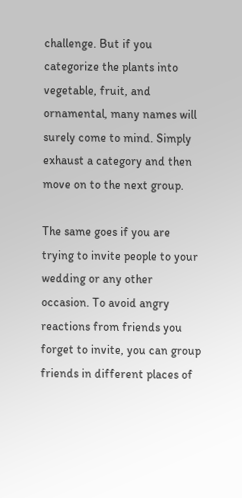challenge. But if you categorize the plants into vegetable, fruit, and ornamental, many names will surely come to mind. Simply exhaust a category and then move on to the next group.

The same goes if you are trying to invite people to your wedding or any other occasion. To avoid angry reactions from friends you forget to invite, you can group friends in different places of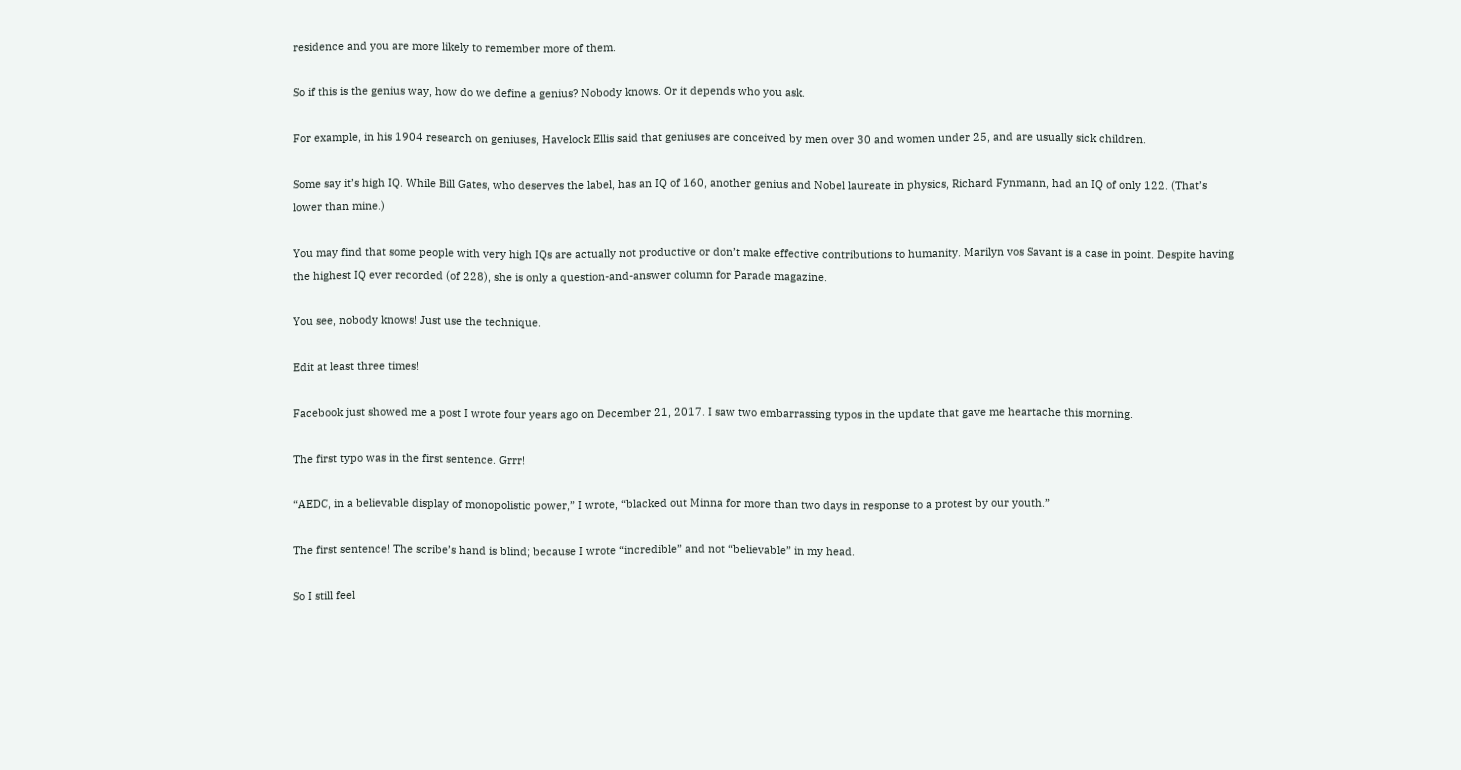residence and you are more likely to remember more of them.

So if this is the genius way, how do we define a genius? Nobody knows. Or it depends who you ask.

For example, in his 1904 research on geniuses, Havelock Ellis said that geniuses are conceived by men over 30 and women under 25, and are usually sick children.

Some say it’s high IQ. While Bill Gates, who deserves the label, has an IQ of 160, another genius and Nobel laureate in physics, Richard Fynmann, had an IQ of only 122. (That’s lower than mine.)

You may find that some people with very high IQs are actually not productive or don’t make effective contributions to humanity. Marilyn vos Savant is a case in point. Despite having the highest IQ ever recorded (of 228), she is only a question-and-answer column for Parade magazine.

You see, nobody knows! Just use the technique.

Edit at least three times!

Facebook just showed me a post I wrote four years ago on December 21, 2017. I saw two embarrassing typos in the update that gave me heartache this morning.

The first typo was in the first sentence. Grrr!

“AEDC, in a believable display of monopolistic power,” I wrote, “blacked out Minna for more than two days in response to a protest by our youth.”

The first sentence! The scribe’s hand is blind; because I wrote “incredible” and not “believable” in my head.

So I still feel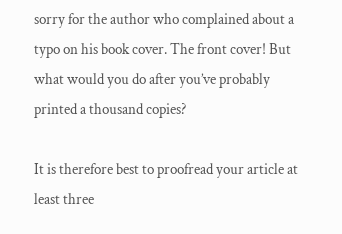sorry for the author who complained about a typo on his book cover. The front cover! But what would you do after you’ve probably printed a thousand copies?

It is therefore best to proofread your article at least three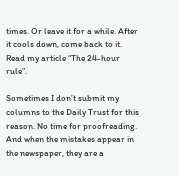times. Or leave it for a while. After it cools down, come back to it. Read my article “The 24-hour rule”.

Sometimes I don’t submit my columns to the Daily Trust for this reason. No time for proofreading. And when the mistakes appear in the newspaper, they are a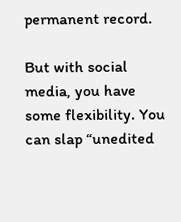permanent record.

But with social media, you have some flexibility. You can slap “unedited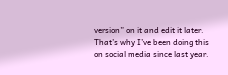version” on it and edit it later. That’s why I’ve been doing this on social media since last year.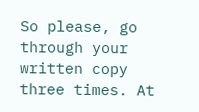So please, go through your written copy three times. At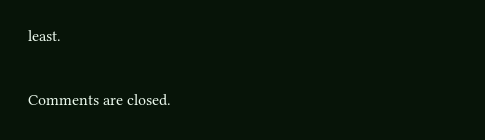least.

Comments are closed.